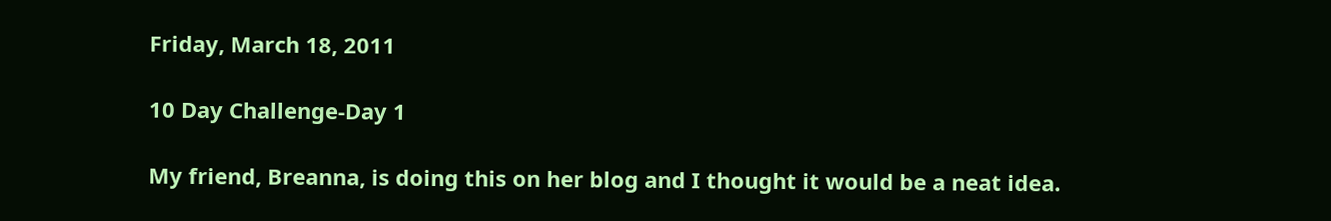Friday, March 18, 2011

10 Day Challenge-Day 1

My friend, Breanna, is doing this on her blog and I thought it would be a neat idea.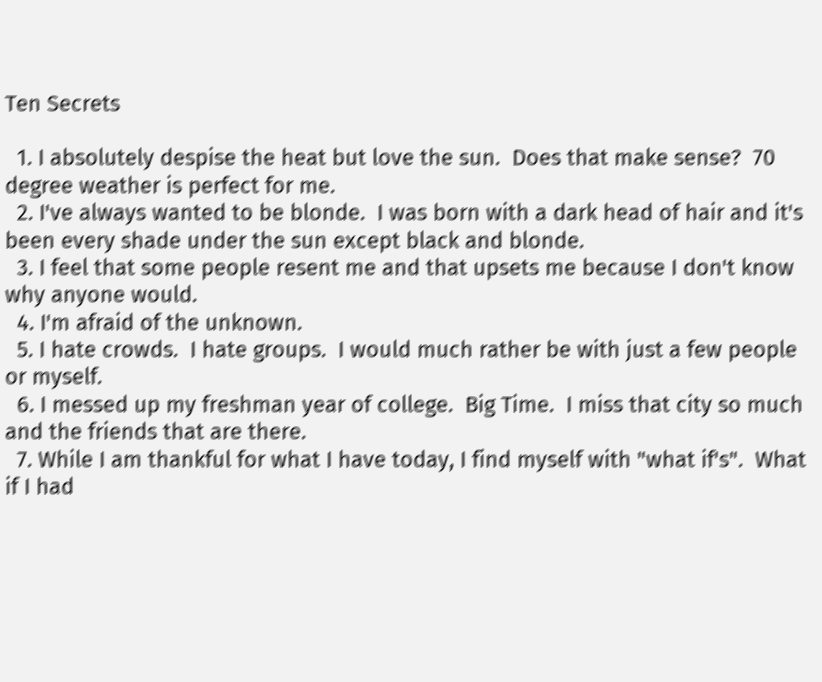Ten Secrets

  1. I absolutely despise the heat but love the sun.  Does that make sense?  70 degree weather is perfect for me.
  2. I've always wanted to be blonde.  I was born with a dark head of hair and it's been every shade under the sun except black and blonde.
  3. I feel that some people resent me and that upsets me because I don't know why anyone would.
  4. I'm afraid of the unknown.
  5. I hate crowds.  I hate groups.  I would much rather be with just a few people or myself.
  6. I messed up my freshman year of college.  Big Time.  I miss that city so much and the friends that are there.
  7. While I am thankful for what I have today, I find myself with "what if's".  What if I had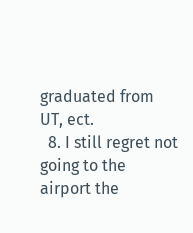graduated from UT, ect.
  8. I still regret not going to the airport the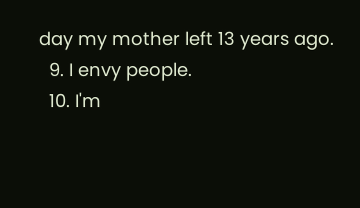day my mother left 13 years ago.
  9. I envy people.
  10. I'm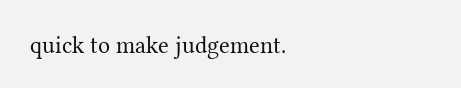quick to make judgement.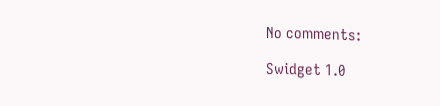No comments:

Swidget 1.0